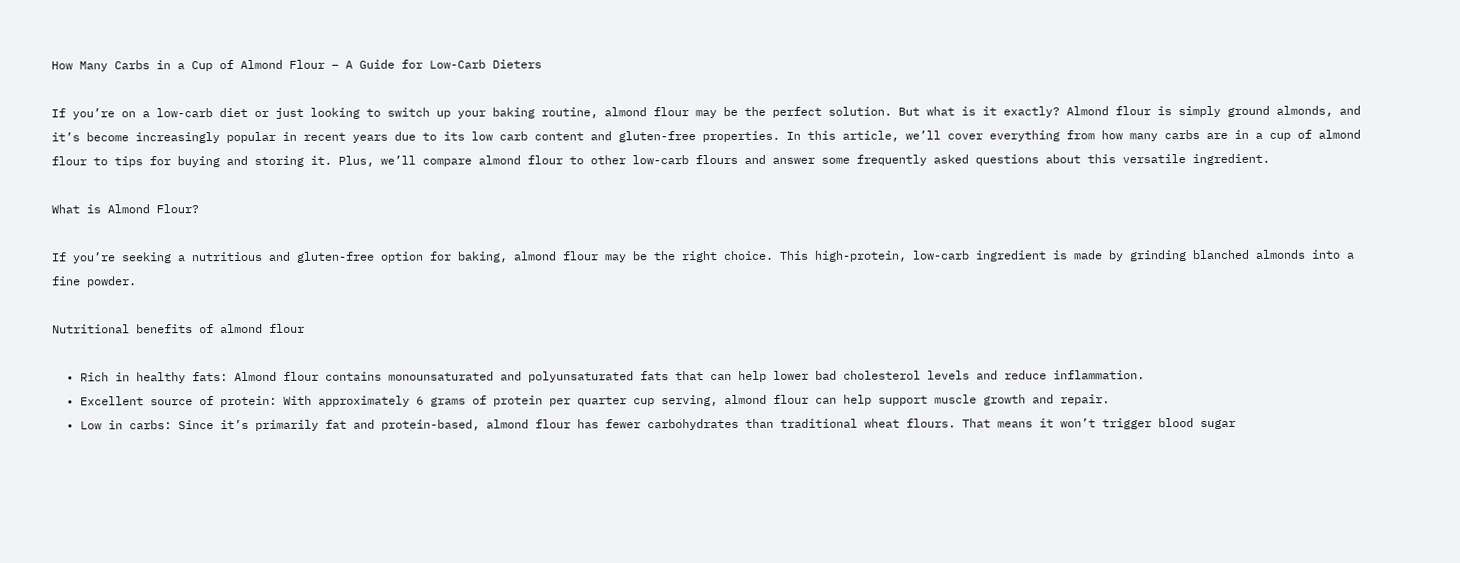How Many Carbs in a Cup of Almond Flour – A Guide for Low-Carb Dieters

If you’re on a low-carb diet or just looking to switch up your baking routine, almond flour may be the perfect solution. But what is it exactly? Almond flour is simply ground almonds, and it’s become increasingly popular in recent years due to its low carb content and gluten-free properties. In this article, we’ll cover everything from how many carbs are in a cup of almond flour to tips for buying and storing it. Plus, we’ll compare almond flour to other low-carb flours and answer some frequently asked questions about this versatile ingredient.

What is Almond Flour?

If you’re seeking a nutritious and gluten-free option for baking, almond flour may be the right choice. This high-protein, low-carb ingredient is made by grinding blanched almonds into a fine powder.

Nutritional benefits of almond flour

  • Rich in healthy fats: Almond flour contains monounsaturated and polyunsaturated fats that can help lower bad cholesterol levels and reduce inflammation.
  • Excellent source of protein: With approximately 6 grams of protein per quarter cup serving, almond flour can help support muscle growth and repair.
  • Low in carbs: Since it’s primarily fat and protein-based, almond flour has fewer carbohydrates than traditional wheat flours. That means it won’t trigger blood sugar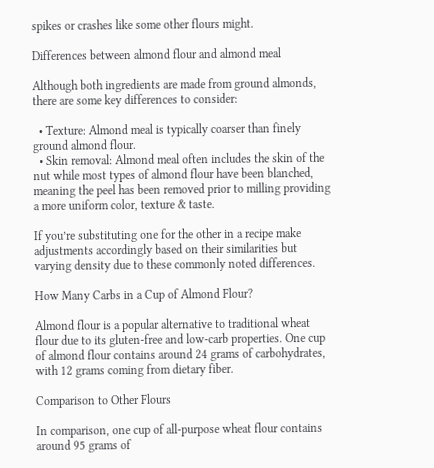spikes or crashes like some other flours might.

Differences between almond flour and almond meal

Although both ingredients are made from ground almonds, there are some key differences to consider:

  • Texture: Almond meal is typically coarser than finely ground almond flour.
  • Skin removal: Almond meal often includes the skin of the nut while most types of almond flour have been blanched, meaning the peel has been removed prior to milling providing a more uniform color, texture & taste.

If you’re substituting one for the other in a recipe make adjustments accordingly based on their similarities but varying density due to these commonly noted differences.

How Many Carbs in a Cup of Almond Flour?

Almond flour is a popular alternative to traditional wheat flour due to its gluten-free and low-carb properties. One cup of almond flour contains around 24 grams of carbohydrates, with 12 grams coming from dietary fiber.

Comparison to Other Flours

In comparison, one cup of all-purpose wheat flour contains around 95 grams of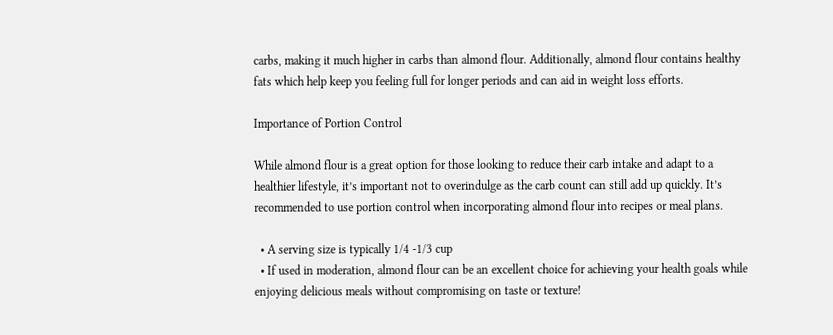carbs, making it much higher in carbs than almond flour. Additionally, almond flour contains healthy fats which help keep you feeling full for longer periods and can aid in weight loss efforts.

Importance of Portion Control

While almond flour is a great option for those looking to reduce their carb intake and adapt to a healthier lifestyle, it’s important not to overindulge as the carb count can still add up quickly. It’s recommended to use portion control when incorporating almond flour into recipes or meal plans.

  • A serving size is typically 1/4 -1/3 cup
  • If used in moderation, almond flour can be an excellent choice for achieving your health goals while enjoying delicious meals without compromising on taste or texture!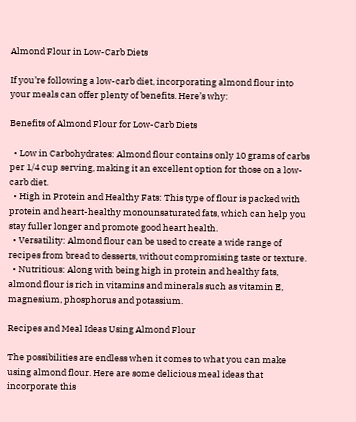Almond Flour in Low-Carb Diets

If you’re following a low-carb diet, incorporating almond flour into your meals can offer plenty of benefits. Here’s why:

Benefits of Almond Flour for Low-Carb Diets

  • Low in Carbohydrates: Almond flour contains only 10 grams of carbs per 1/4 cup serving, making it an excellent option for those on a low-carb diet.
  • High in Protein and Healthy Fats: This type of flour is packed with protein and heart-healthy monounsaturated fats, which can help you stay fuller longer and promote good heart health.
  • Versatility: Almond flour can be used to create a wide range of recipes from bread to desserts, without compromising taste or texture.
  • Nutritious: Along with being high in protein and healthy fats, almond flour is rich in vitamins and minerals such as vitamin E, magnesium, phosphorus and potassium.

Recipes and Meal Ideas Using Almond Flour

The possibilities are endless when it comes to what you can make using almond flour. Here are some delicious meal ideas that incorporate this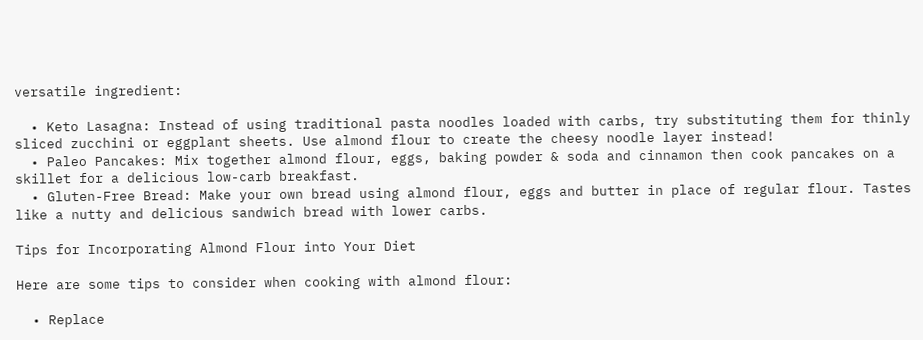versatile ingredient:

  • Keto Lasagna: Instead of using traditional pasta noodles loaded with carbs, try substituting them for thinly sliced zucchini or eggplant sheets. Use almond flour to create the cheesy noodle layer instead!
  • Paleo Pancakes: Mix together almond flour, eggs, baking powder & soda and cinnamon then cook pancakes on a skillet for a delicious low-carb breakfast.
  • Gluten-Free Bread: Make your own bread using almond flour, eggs and butter in place of regular flour. Tastes like a nutty and delicious sandwich bread with lower carbs.

Tips for Incorporating Almond Flour into Your Diet

Here are some tips to consider when cooking with almond flour:

  • Replace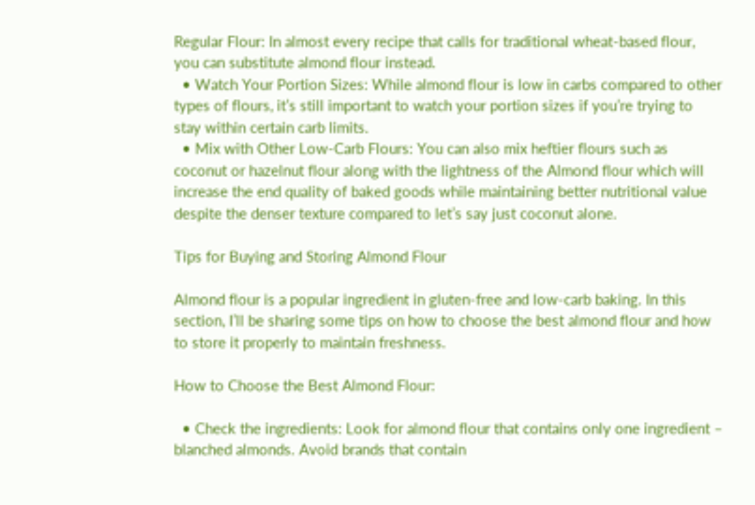Regular Flour: In almost every recipe that calls for traditional wheat-based flour, you can substitute almond flour instead.
  • Watch Your Portion Sizes: While almond flour is low in carbs compared to other types of flours, it’s still important to watch your portion sizes if you’re trying to stay within certain carb limits.
  • Mix with Other Low-Carb Flours: You can also mix heftier flours such as coconut or hazelnut flour along with the lightness of the Almond flour which will increase the end quality of baked goods while maintaining better nutritional value despite the denser texture compared to let’s say just coconut alone.

Tips for Buying and Storing Almond Flour

Almond flour is a popular ingredient in gluten-free and low-carb baking. In this section, I’ll be sharing some tips on how to choose the best almond flour and how to store it properly to maintain freshness.

How to Choose the Best Almond Flour:

  • Check the ingredients: Look for almond flour that contains only one ingredient – blanched almonds. Avoid brands that contain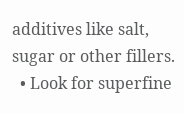additives like salt, sugar or other fillers.
  • Look for superfine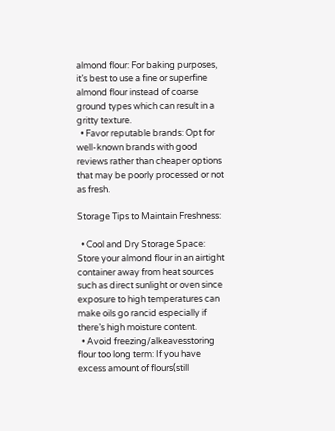almond flour: For baking purposes, it’s best to use a fine or superfine almond flour instead of coarse ground types which can result in a gritty texture.
  • Favor reputable brands: Opt for well-known brands with good reviews rather than cheaper options that may be poorly processed or not as fresh.

Storage Tips to Maintain Freshness:

  • Cool and Dry Storage Space: Store your almond flour in an airtight container away from heat sources such as direct sunlight or oven since exposure to high temperatures can make oils go rancid especially if there’s high moisture content.
  • Avoid freezing/alkeavesstoring flour too long term: If you have excess amount of flours(still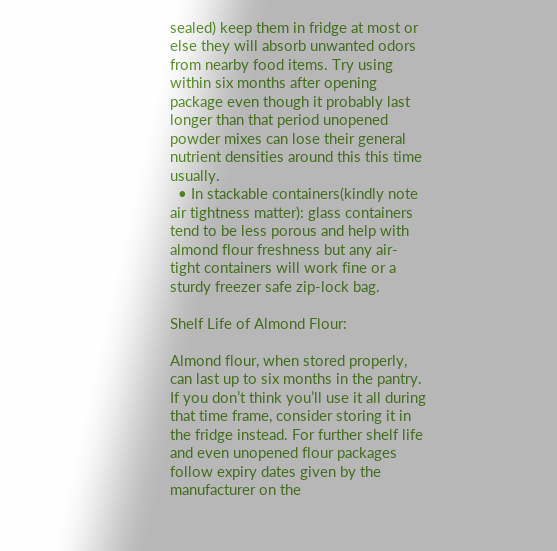sealed) keep them in fridge at most or else they will absorb unwanted odors from nearby food items. Try using within six months after opening package even though it probably last longer than that period unopened powder mixes can lose their general nutrient densities around this this time usually.
  • In stackable containers(kindly note air tightness matter): glass containers tend to be less porous and help with almond flour freshness but any air-tight containers will work fine or a sturdy freezer safe zip-lock bag.

Shelf Life of Almond Flour:

Almond flour, when stored properly, can last up to six months in the pantry. If you don’t think you’ll use it all during that time frame, consider storing it in the fridge instead. For further shelf life and even unopened flour packages follow expiry dates given by the manufacturer on the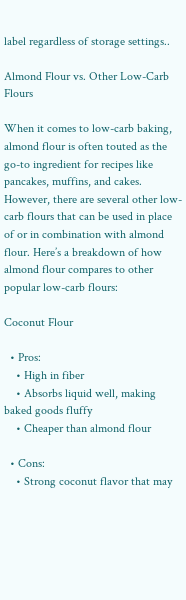label regardless of storage settings..

Almond Flour vs. Other Low-Carb Flours

When it comes to low-carb baking, almond flour is often touted as the go-to ingredient for recipes like pancakes, muffins, and cakes. However, there are several other low-carb flours that can be used in place of or in combination with almond flour. Here’s a breakdown of how almond flour compares to other popular low-carb flours:

Coconut Flour

  • Pros:
    • High in fiber
    • Absorbs liquid well, making baked goods fluffy
    • Cheaper than almond flour

  • Cons:
    • Strong coconut flavor that may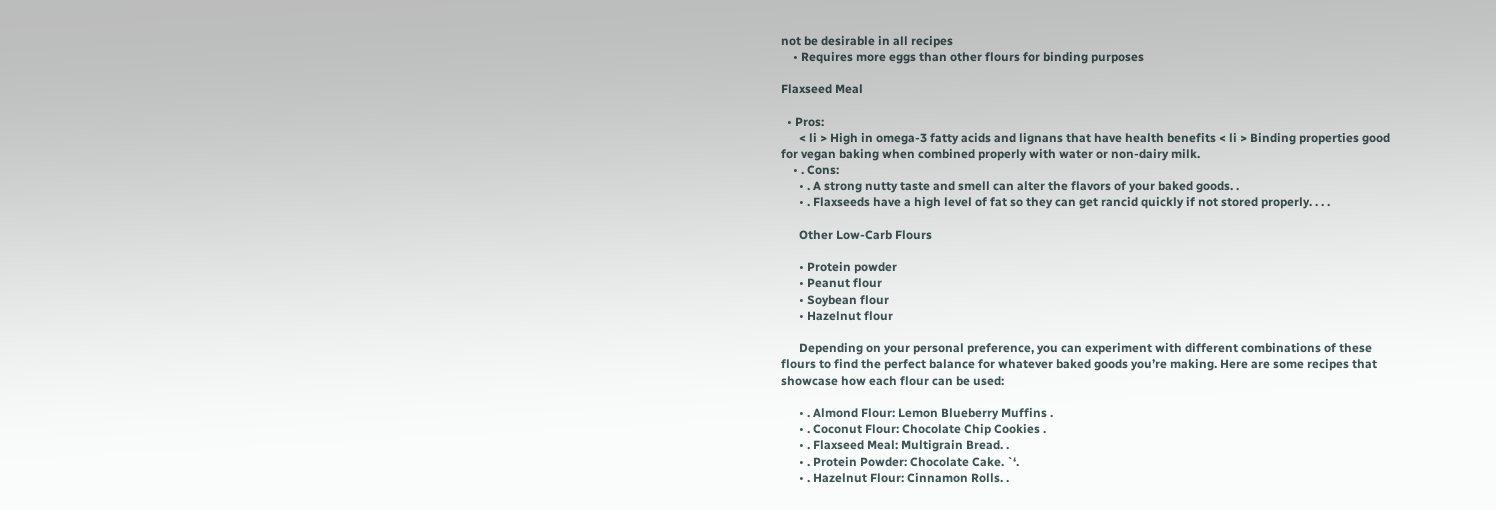not be desirable in all recipes
    • Requires more eggs than other flours for binding purposes

Flaxseed Meal

  • Pros:
      < li > High in omega-3 fatty acids and lignans that have health benefits < li > Binding properties good for vegan baking when combined properly with water or non-dairy milk.
    • . Cons:
      • . A strong nutty taste and smell can alter the flavors of your baked goods. .
      • . Flaxseeds have a high level of fat so they can get rancid quickly if not stored properly. . . .

      Other Low-Carb Flours

      • Protein powder
      • Peanut flour
      • Soybean flour
      • Hazelnut flour

      Depending on your personal preference, you can experiment with different combinations of these flours to find the perfect balance for whatever baked goods you’re making. Here are some recipes that showcase how each flour can be used:

      • . Almond Flour: Lemon Blueberry Muffins .
      • . Coconut Flour: Chocolate Chip Cookies .
      • . Flaxseed Meal: Multigrain Bread. .
      • . Protein Powder: Chocolate Cake. `‘.
      • . Hazelnut Flour: Cinnamon Rolls. .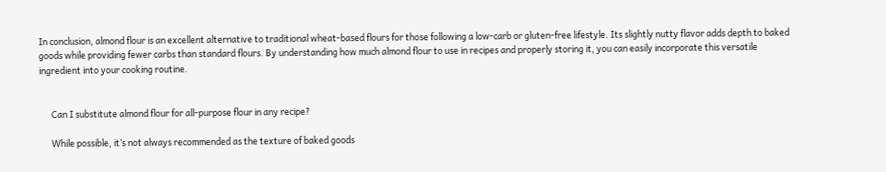In conclusion, almond flour is an excellent alternative to traditional wheat-based flours for those following a low-carb or gluten-free lifestyle. Its slightly nutty flavor adds depth to baked goods while providing fewer carbs than standard flours. By understanding how much almond flour to use in recipes and properly storing it, you can easily incorporate this versatile ingredient into your cooking routine.


      Can I substitute almond flour for all-purpose flour in any recipe?

      While possible, it’s not always recommended as the texture of baked goods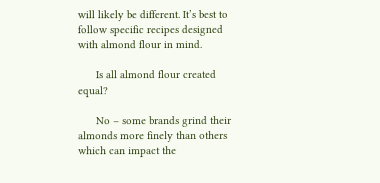will likely be different. It’s best to follow specific recipes designed with almond flour in mind.

      Is all almond flour created equal?

      No – some brands grind their almonds more finely than others which can impact the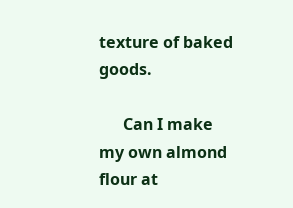texture of baked goods.

      Can I make my own almond flour at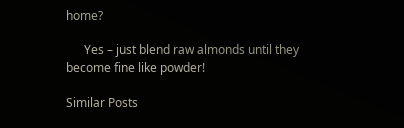home?

      Yes – just blend raw almonds until they become fine like powder!

Similar Posts